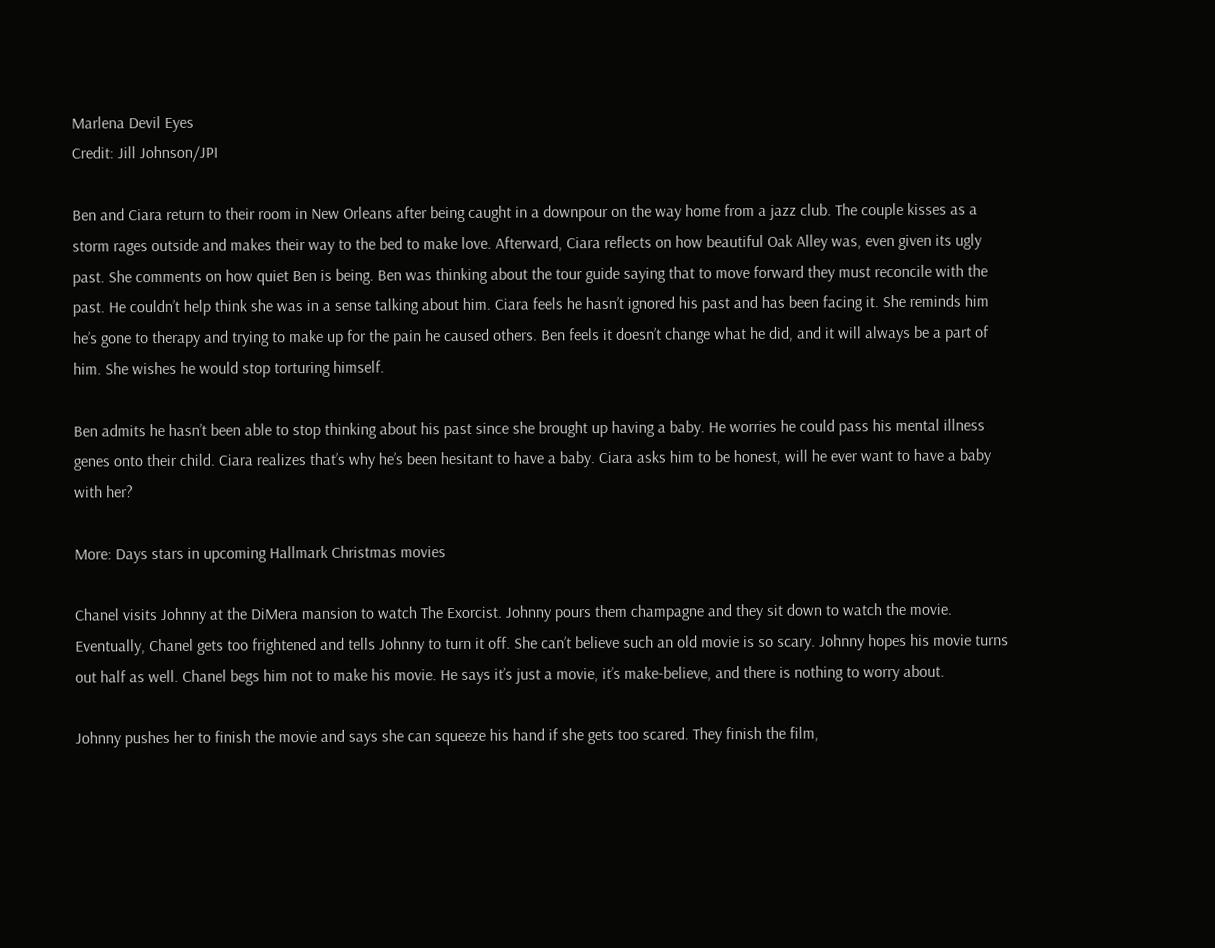Marlena Devil Eyes
Credit: Jill Johnson/JPI

Ben and Ciara return to their room in New Orleans after being caught in a downpour on the way home from a jazz club. The couple kisses as a storm rages outside and makes their way to the bed to make love. Afterward, Ciara reflects on how beautiful Oak Alley was, even given its ugly past. She comments on how quiet Ben is being. Ben was thinking about the tour guide saying that to move forward they must reconcile with the past. He couldn’t help think she was in a sense talking about him. Ciara feels he hasn’t ignored his past and has been facing it. She reminds him he’s gone to therapy and trying to make up for the pain he caused others. Ben feels it doesn’t change what he did, and it will always be a part of him. She wishes he would stop torturing himself.

Ben admits he hasn’t been able to stop thinking about his past since she brought up having a baby. He worries he could pass his mental illness genes onto their child. Ciara realizes that’s why he’s been hesitant to have a baby. Ciara asks him to be honest, will he ever want to have a baby with her?

More: Days stars in upcoming Hallmark Christmas movies

Chanel visits Johnny at the DiMera mansion to watch The Exorcist. Johnny pours them champagne and they sit down to watch the movie. Eventually, Chanel gets too frightened and tells Johnny to turn it off. She can’t believe such an old movie is so scary. Johnny hopes his movie turns out half as well. Chanel begs him not to make his movie. He says it’s just a movie, it’s make-believe, and there is nothing to worry about.

Johnny pushes her to finish the movie and says she can squeeze his hand if she gets too scared. They finish the film,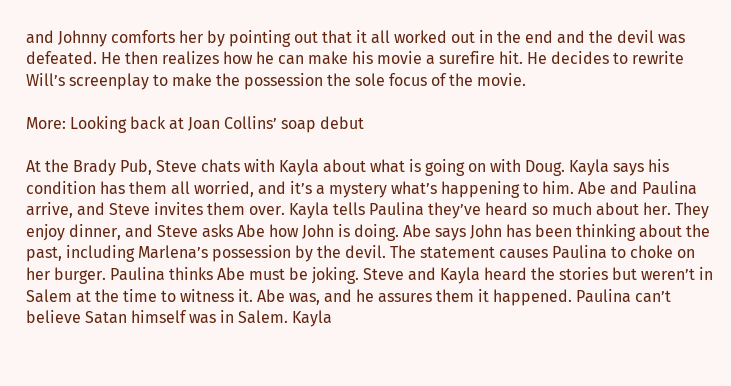and Johnny comforts her by pointing out that it all worked out in the end and the devil was defeated. He then realizes how he can make his movie a surefire hit. He decides to rewrite Will’s screenplay to make the possession the sole focus of the movie.

More: Looking back at Joan Collins’ soap debut

At the Brady Pub, Steve chats with Kayla about what is going on with Doug. Kayla says his condition has them all worried, and it’s a mystery what’s happening to him. Abe and Paulina arrive, and Steve invites them over. Kayla tells Paulina they’ve heard so much about her. They enjoy dinner, and Steve asks Abe how John is doing. Abe says John has been thinking about the past, including Marlena’s possession by the devil. The statement causes Paulina to choke on her burger. Paulina thinks Abe must be joking. Steve and Kayla heard the stories but weren’t in Salem at the time to witness it. Abe was, and he assures them it happened. Paulina can’t believe Satan himself was in Salem. Kayla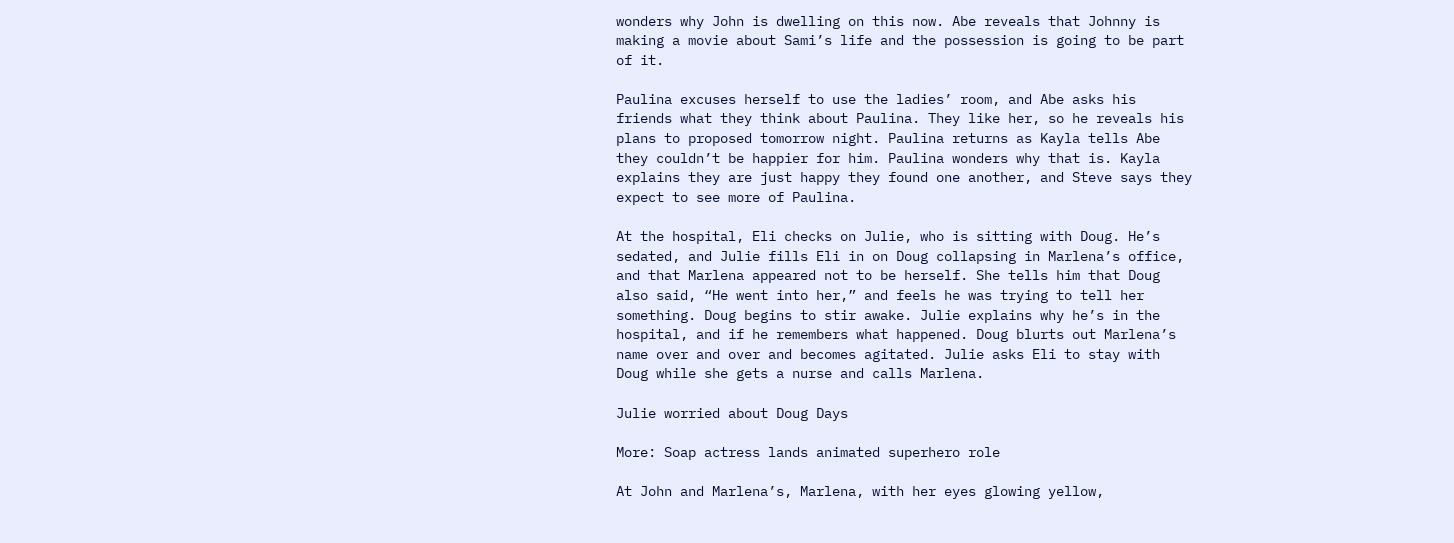wonders why John is dwelling on this now. Abe reveals that Johnny is making a movie about Sami’s life and the possession is going to be part of it.

Paulina excuses herself to use the ladies’ room, and Abe asks his friends what they think about Paulina. They like her, so he reveals his plans to proposed tomorrow night. Paulina returns as Kayla tells Abe they couldn’t be happier for him. Paulina wonders why that is. Kayla explains they are just happy they found one another, and Steve says they expect to see more of Paulina.

At the hospital, Eli checks on Julie, who is sitting with Doug. He’s sedated, and Julie fills Eli in on Doug collapsing in Marlena’s office, and that Marlena appeared not to be herself. She tells him that Doug also said, “He went into her,” and feels he was trying to tell her something. Doug begins to stir awake. Julie explains why he’s in the hospital, and if he remembers what happened. Doug blurts out Marlena’s name over and over and becomes agitated. Julie asks Eli to stay with Doug while she gets a nurse and calls Marlena.

Julie worried about Doug Days

More: Soap actress lands animated superhero role

At John and Marlena’s, Marlena, with her eyes glowing yellow,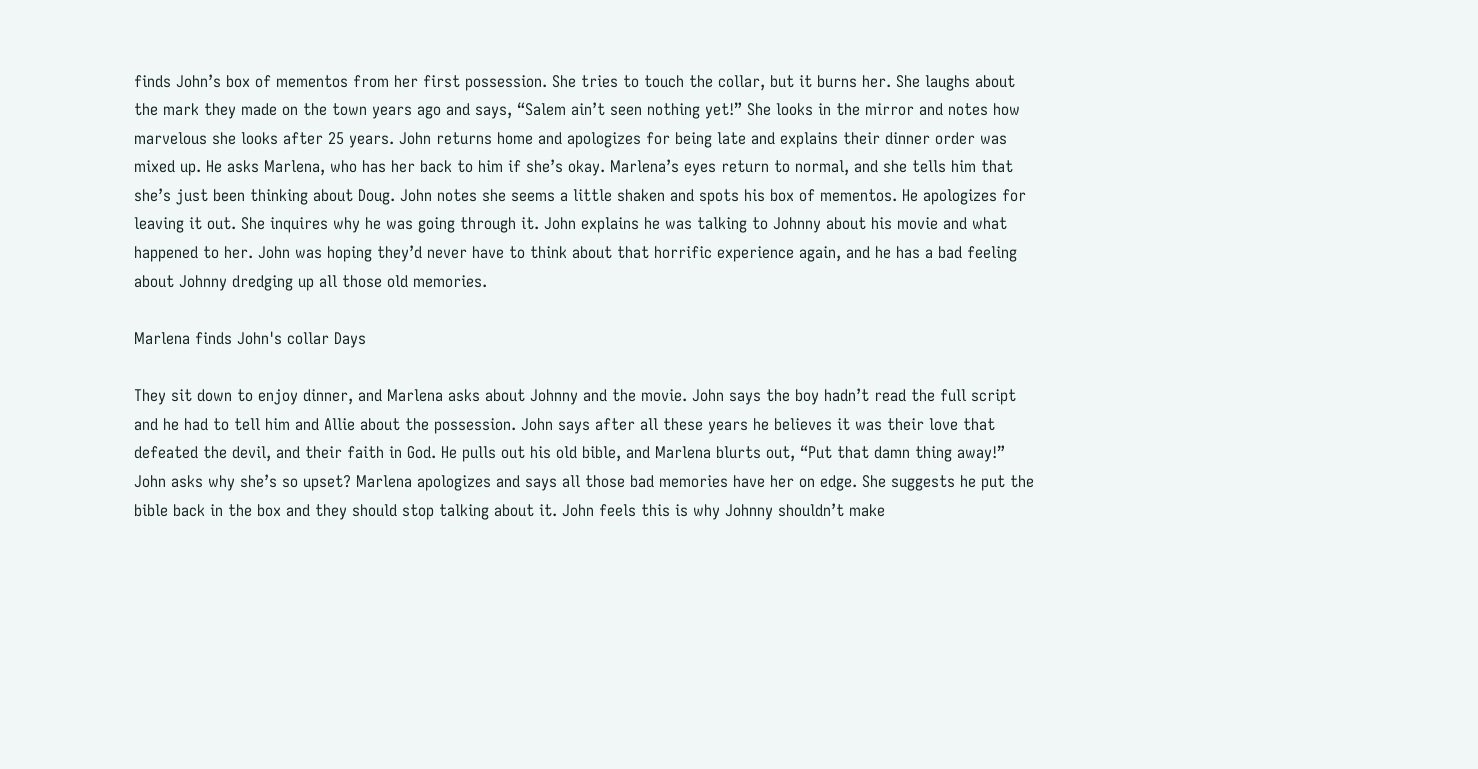finds John’s box of mementos from her first possession. She tries to touch the collar, but it burns her. She laughs about the mark they made on the town years ago and says, “Salem ain’t seen nothing yet!” She looks in the mirror and notes how marvelous she looks after 25 years. John returns home and apologizes for being late and explains their dinner order was mixed up. He asks Marlena, who has her back to him if she’s okay. Marlena’s eyes return to normal, and she tells him that she’s just been thinking about Doug. John notes she seems a little shaken and spots his box of mementos. He apologizes for leaving it out. She inquires why he was going through it. John explains he was talking to Johnny about his movie and what happened to her. John was hoping they’d never have to think about that horrific experience again, and he has a bad feeling about Johnny dredging up all those old memories.

Marlena finds John's collar Days

They sit down to enjoy dinner, and Marlena asks about Johnny and the movie. John says the boy hadn’t read the full script and he had to tell him and Allie about the possession. John says after all these years he believes it was their love that defeated the devil, and their faith in God. He pulls out his old bible, and Marlena blurts out, “Put that damn thing away!” John asks why she’s so upset? Marlena apologizes and says all those bad memories have her on edge. She suggests he put the bible back in the box and they should stop talking about it. John feels this is why Johnny shouldn’t make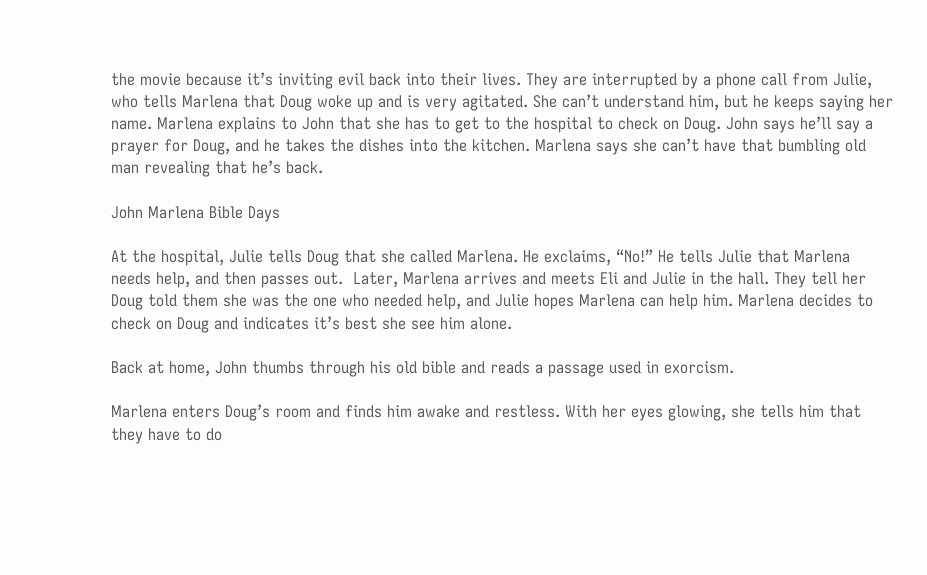the movie because it’s inviting evil back into their lives. They are interrupted by a phone call from Julie, who tells Marlena that Doug woke up and is very agitated. She can’t understand him, but he keeps saying her name. Marlena explains to John that she has to get to the hospital to check on Doug. John says he’ll say a prayer for Doug, and he takes the dishes into the kitchen. Marlena says she can’t have that bumbling old man revealing that he’s back.

John Marlena Bible Days

At the hospital, Julie tells Doug that she called Marlena. He exclaims, “No!” He tells Julie that Marlena needs help, and then passes out.  Later, Marlena arrives and meets Eli and Julie in the hall. They tell her Doug told them she was the one who needed help, and Julie hopes Marlena can help him. Marlena decides to check on Doug and indicates it’s best she see him alone.

Back at home, John thumbs through his old bible and reads a passage used in exorcism.

Marlena enters Doug’s room and finds him awake and restless. With her eyes glowing, she tells him that they have to do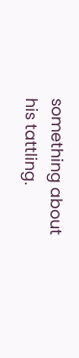something about his tattling.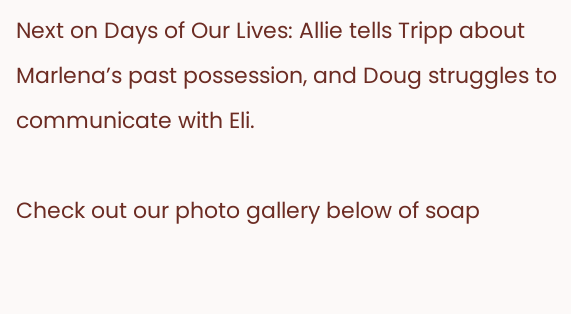Next on Days of Our Lives: Allie tells Tripp about Marlena’s past possession, and Doug struggles to communicate with Eli.

Check out our photo gallery below of soap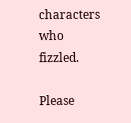characters who fizzled.

Please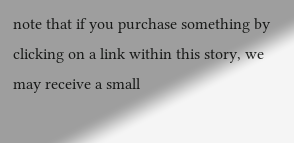note that if you purchase something by clicking on a link within this story, we may receive a small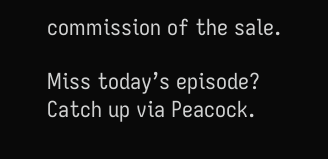commission of the sale.

Miss today’s episode? Catch up via Peacock.